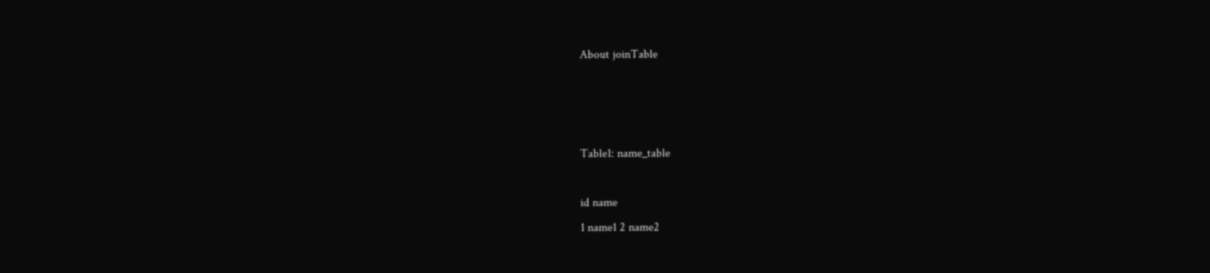About joinTable



Table1: name_table

id name
1 name1 2 name2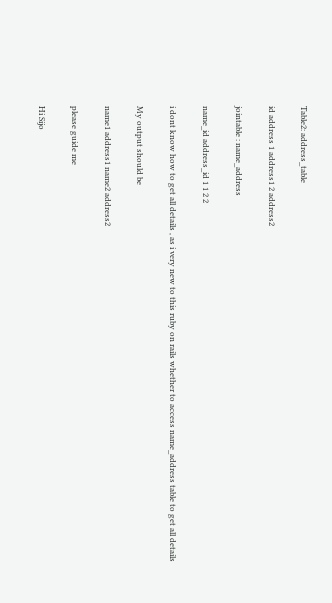Table2: address_table

id address 1 address1 2 address2

jointable : name_address

name_id address_id 1 1 2 2

i dont know how to get all details , as i very new to this ruby on rails whether to access name_address table to get all details

My output should be

name1 address1 name2 address2

please guide me

Hi Sijo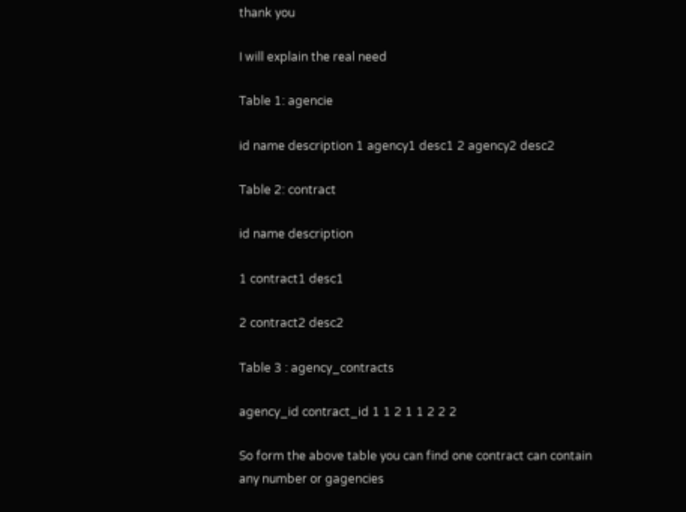thank you

I will explain the real need

Table 1: agencie

id name description 1 agency1 desc1 2 agency2 desc2

Table 2: contract

id name description

1 contract1 desc1

2 contract2 desc2

Table 3 : agency_contracts

agency_id contract_id 1 1 2 1 1 2 2 2

So form the above table you can find one contract can contain any number or gagencies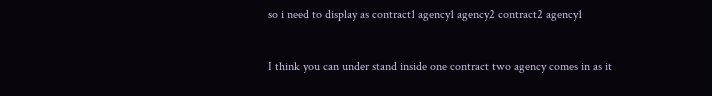so i need to display as contract1 agency1 agency2 contract2 agency1


I think you can under stand inside one contract two agency comes in as it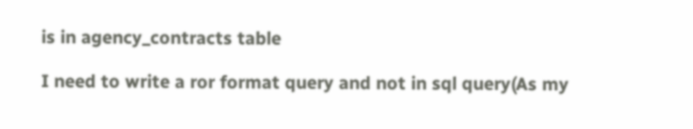is in agency_contracts table

I need to write a ror format query and not in sql query(As my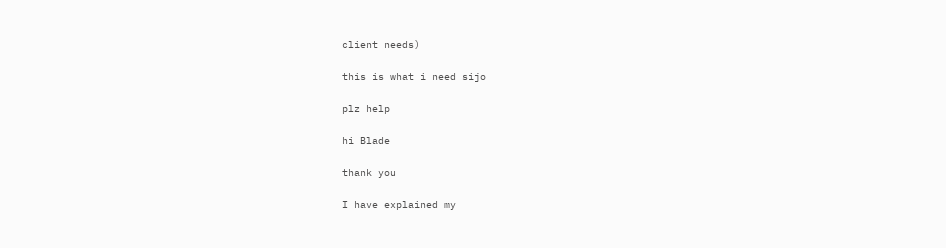client needs)

this is what i need sijo

plz help

hi Blade

thank you

I have explained my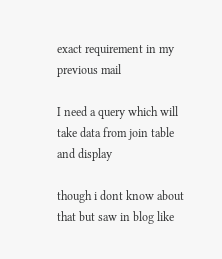exact requirement in my previous mail

I need a query which will take data from join table and display

though i dont know about that but saw in blog like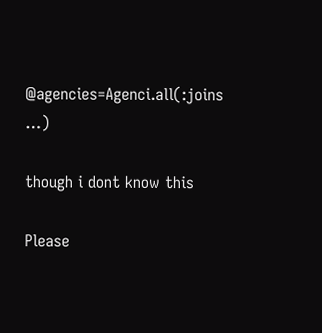@agencies=Agenci.all(:joins …)

though i dont know this

Please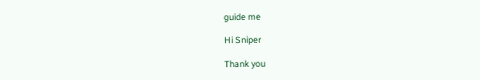guide me

Hi Sniper

Thank you